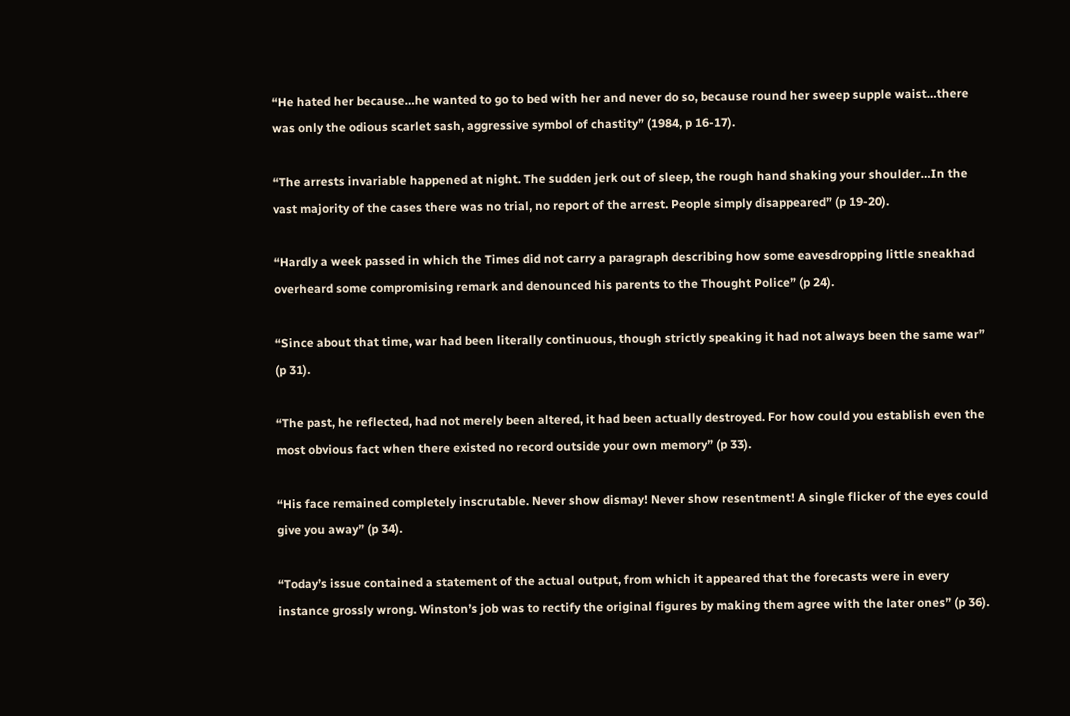“He hated her because…he wanted to go to bed with her and never do so, because round her sweep supple waist…there was only the odious scarlet sash, aggressive symbol of chastity” (1984, p 16-17).

“The arrests invariable happened at night. The sudden jerk out of sleep, the rough hand shaking your shoulder…In the vast majority of the cases there was no trial, no report of the arrest. People simply disappeared” (p 19-20).

“Hardly a week passed in which the Times did not carry a paragraph describing how some eavesdropping little sneakhad overheard some compromising remark and denounced his parents to the Thought Police” (p 24).

“Since about that time, war had been literally continuous, though strictly speaking it had not always been the same war” (p 31).

“The past, he reflected, had not merely been altered, it had been actually destroyed. For how could you establish even the most obvious fact when there existed no record outside your own memory” (p 33).

“His face remained completely inscrutable. Never show dismay! Never show resentment! A single flicker of the eyes could give you away” (p 34).

“Today’s issue contained a statement of the actual output, from which it appeared that the forecasts were in every instance grossly wrong. Winston’s job was to rectify the original figures by making them agree with the later ones” (p 36).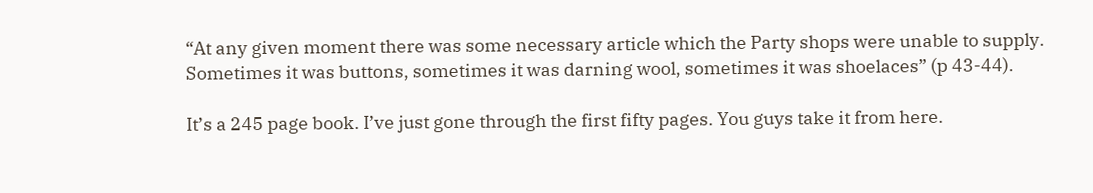“At any given moment there was some necessary article which the Party shops were unable to supply. Sometimes it was buttons, sometimes it was darning wool, sometimes it was shoelaces” (p 43-44).

It’s a 245 page book. I’ve just gone through the first fifty pages. You guys take it from here.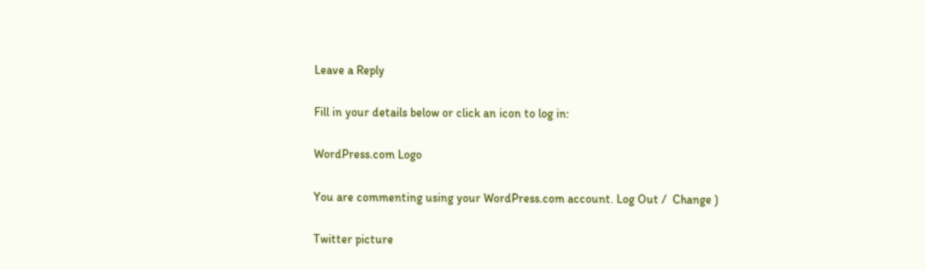Leave a Reply

Fill in your details below or click an icon to log in:

WordPress.com Logo

You are commenting using your WordPress.com account. Log Out /  Change )

Twitter picture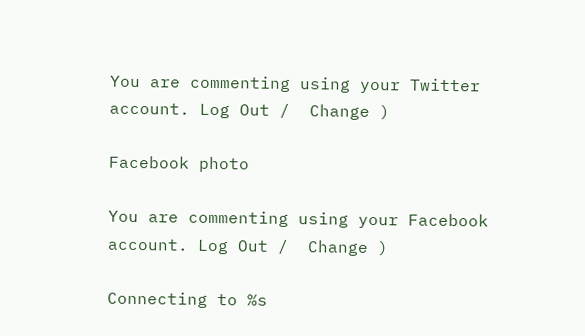You are commenting using your Twitter account. Log Out /  Change )

Facebook photo

You are commenting using your Facebook account. Log Out /  Change )

Connecting to %s